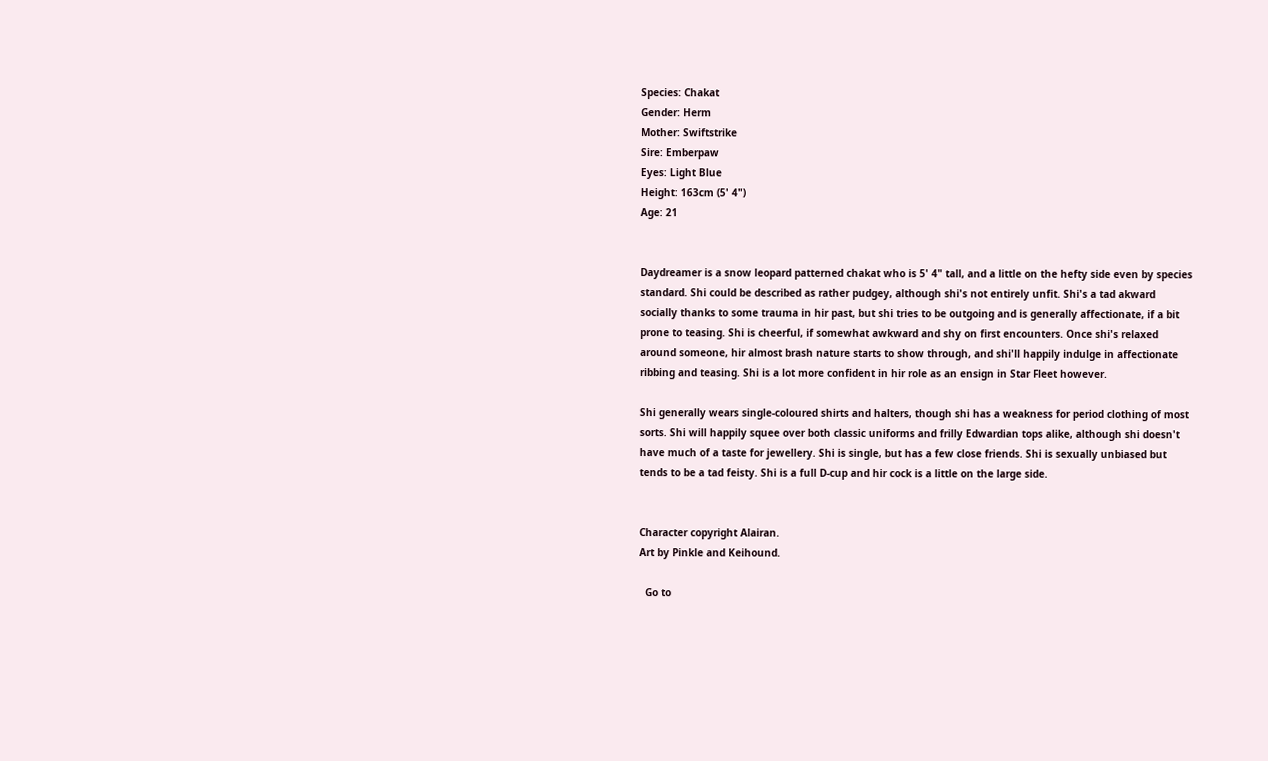Species: Chakat
Gender: Herm
Mother: Swiftstrike
Sire: Emberpaw
Eyes: Light Blue
Height: 163cm (5' 4")
Age: 21


Daydreamer is a snow leopard patterned chakat who is 5' 4" tall, and a little on the hefty side even by species standard. Shi could be described as rather pudgey, although shi's not entirely unfit. Shi's a tad akward socially thanks to some trauma in hir past, but shi tries to be outgoing and is generally affectionate, if a bit prone to teasing. Shi is cheerful, if somewhat awkward and shy on first encounters. Once shi's relaxed around someone, hir almost brash nature starts to show through, and shi'll happily indulge in affectionate ribbing and teasing. Shi is a lot more confident in hir role as an ensign in Star Fleet however.

Shi generally wears single-coloured shirts and halters, though shi has a weakness for period clothing of most sorts. Shi will happily squee over both classic uniforms and frilly Edwardian tops alike, although shi doesn't have much of a taste for jewellery. Shi is single, but has a few close friends. Shi is sexually unbiased but tends to be a tad feisty. Shi is a full D-cup and hir cock is a little on the large side.


Character copyright Alairan.
Art by Pinkle and Keihound.

  Go to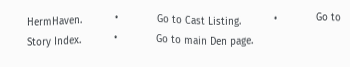HermHaven.           •             Go to Cast Listing.           •             Go to Story Index.           •             Go to main Den page.